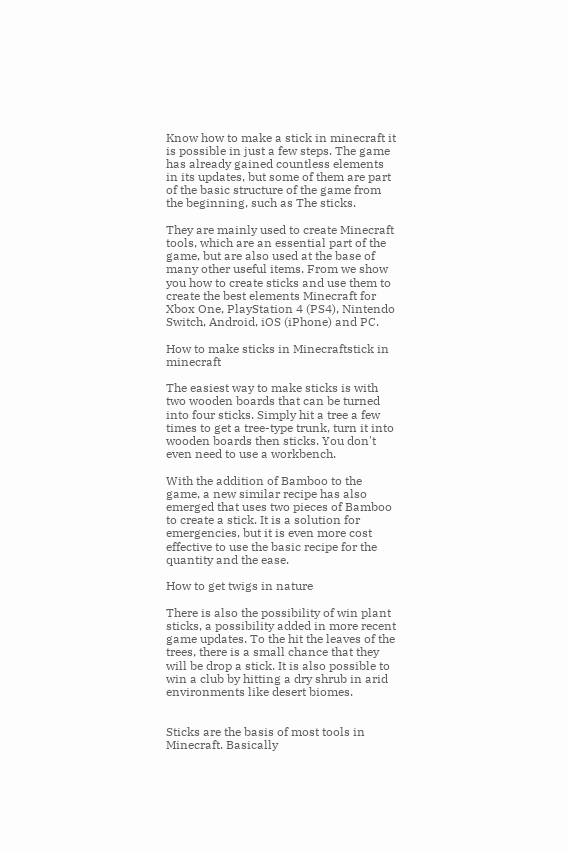Know how to make a stick in minecraft it is possible in just a few steps. The game has already gained countless elements in its updates, but some of them are part of the basic structure of the game from the beginning, such as The sticks.

They are mainly used to create Minecraft tools, which are an essential part of the game, but are also used at the base of many other useful items. From we show you how to create sticks and use them to create the best elements Minecraft for Xbox One, PlayStation 4 (PS4), Nintendo Switch, Android, iOS (iPhone) and PC.

How to make sticks in Minecraftstick in minecraft

The easiest way to make sticks is with two wooden boards that can be turned into four sticks. Simply hit a tree a few times to get a tree-type trunk, turn it into wooden boards then sticks. You don't even need to use a workbench.

With the addition of Bamboo to the game, a new similar recipe has also emerged that uses two pieces of Bamboo to create a stick. It is a solution for emergencies, but it is even more cost effective to use the basic recipe for the quantity and the ease.

How to get twigs in nature

There is also the possibility of win plant sticks, a possibility added in more recent game updates. To the hit the leaves of the trees, there is a small chance that they will be drop a stick. It is also possible to win a club by hitting a dry shrub in arid environments like desert biomes.


Sticks are the basis of most tools in Minecraft. Basically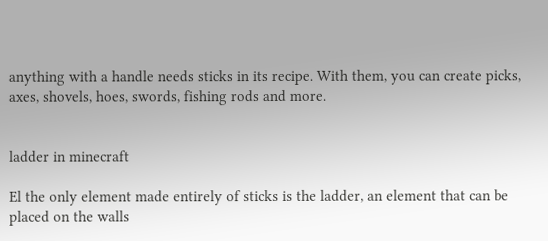anything with a handle needs sticks in its recipe. With them, you can create picks, axes, shovels, hoes, swords, fishing rods and more.


ladder in minecraft

El the only element made entirely of sticks is the ladder, an element that can be placed on the walls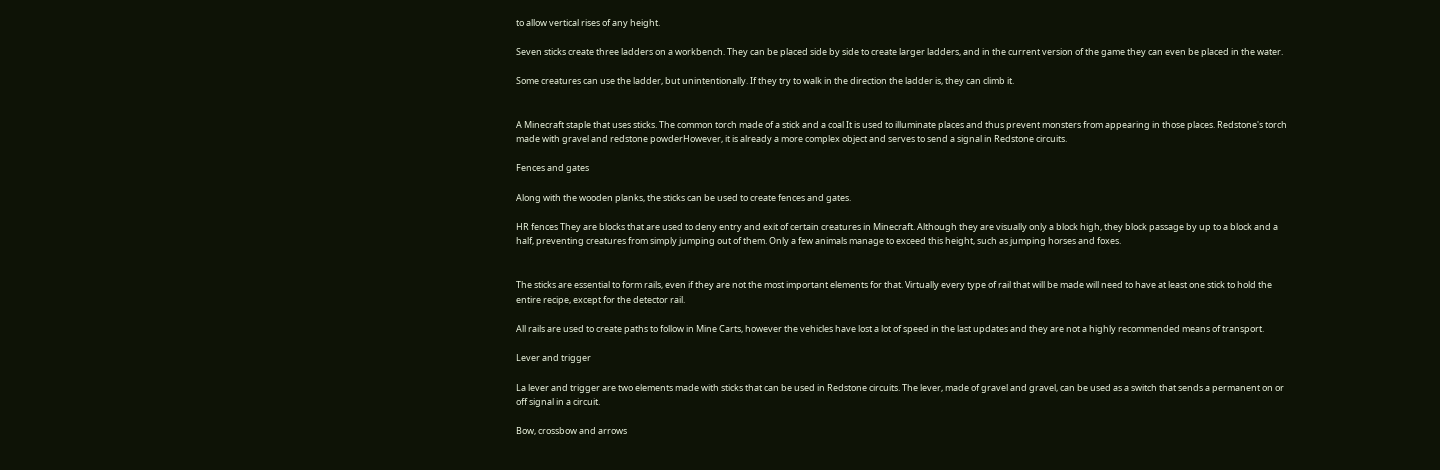to allow vertical rises of any height.

Seven sticks create three ladders on a workbench. They can be placed side by side to create larger ladders, and in the current version of the game they can even be placed in the water.

Some creatures can use the ladder, but unintentionally. If they try to walk in the direction the ladder is, they can climb it.


A Minecraft staple that uses sticks. The common torch made of a stick and a coal It is used to illuminate places and thus prevent monsters from appearing in those places. Redstone's torch made with gravel and redstone powderHowever, it is already a more complex object and serves to send a signal in Redstone circuits.

Fences and gates

Along with the wooden planks, the sticks can be used to create fences and gates.

HR fences They are blocks that are used to deny entry and exit of certain creatures in Minecraft. Although they are visually only a block high, they block passage by up to a block and a half, preventing creatures from simply jumping out of them. Only a few animals manage to exceed this height, such as jumping horses and foxes.


The sticks are essential to form rails, even if they are not the most important elements for that. Virtually every type of rail that will be made will need to have at least one stick to hold the entire recipe, except for the detector rail.

All rails are used to create paths to follow in Mine Carts, however the vehicles have lost a lot of speed in the last updates and they are not a highly recommended means of transport.

Lever and trigger

La lever and trigger are two elements made with sticks that can be used in Redstone circuits. The lever, made of gravel and gravel, can be used as a switch that sends a permanent on or off signal in a circuit.

Bow, crossbow and arrows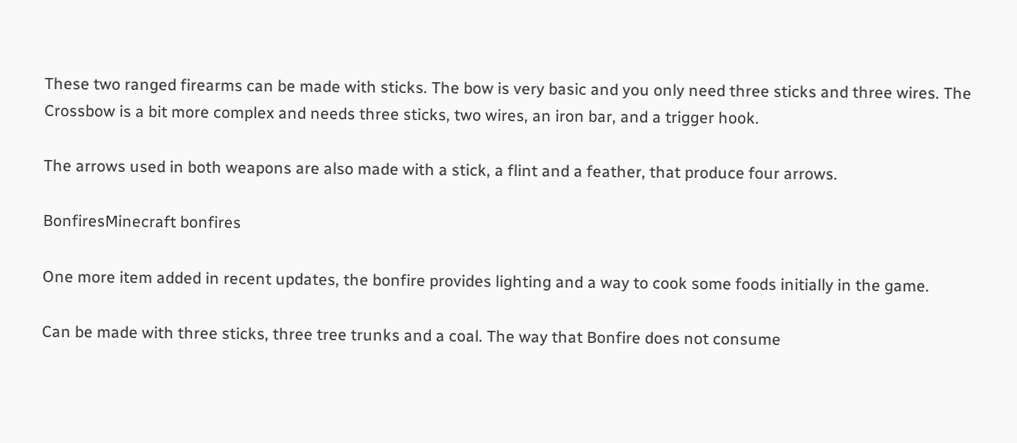These two ranged firearms can be made with sticks. The bow is very basic and you only need three sticks and three wires. The Crossbow is a bit more complex and needs three sticks, two wires, an iron bar, and a trigger hook.

The arrows used in both weapons are also made with a stick, a flint and a feather, that produce four arrows.

BonfiresMinecraft bonfires

One more item added in recent updates, the bonfire provides lighting and a way to cook some foods initially in the game.

Can be made with three sticks, three tree trunks and a coal. The way that Bonfire does not consume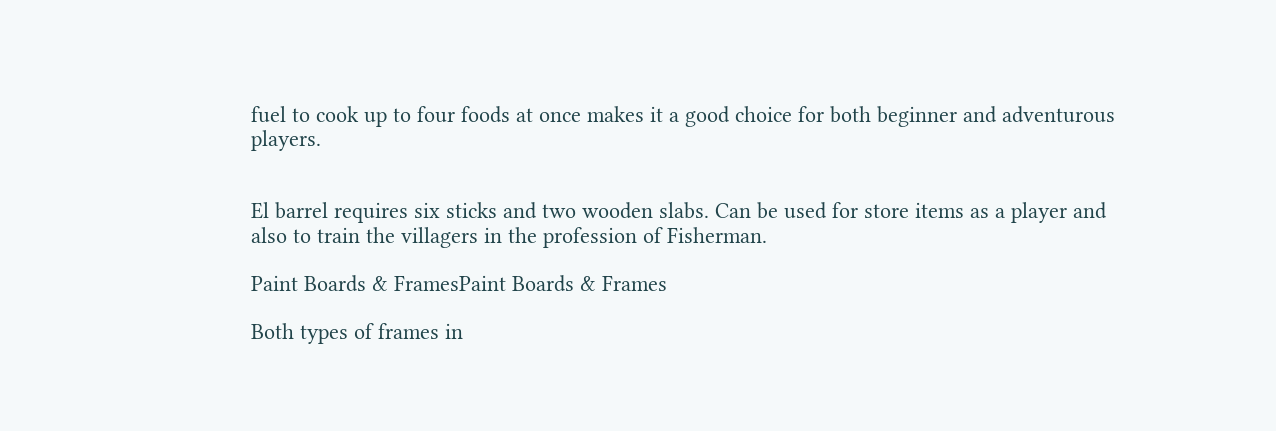fuel to cook up to four foods at once makes it a good choice for both beginner and adventurous players.


El barrel requires six sticks and two wooden slabs. Can be used for store items as a player and also to train the villagers in the profession of Fisherman.

Paint Boards & FramesPaint Boards & Frames

Both types of frames in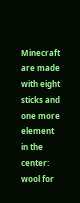Minecraft are made with eight sticks and one more element in the center: wool for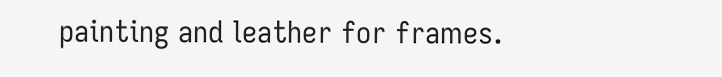painting and leather for frames.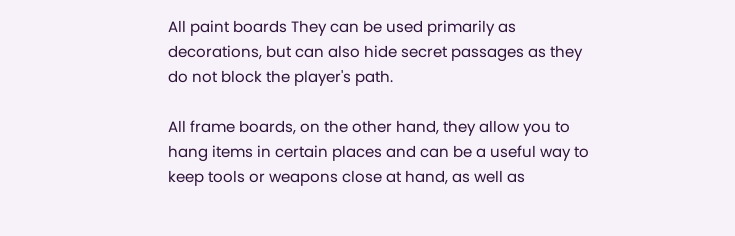All paint boards They can be used primarily as decorations, but can also hide secret passages as they do not block the player's path.

All frame boards, on the other hand, they allow you to hang items in certain places and can be a useful way to keep tools or weapons close at hand, as well as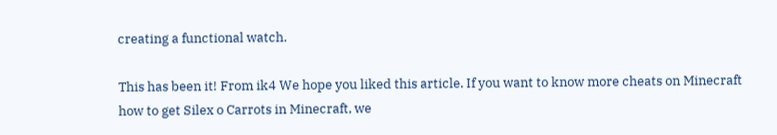creating a functional watch.

This has been it! From ik4 We hope you liked this article. If you want to know more cheats on Minecraft how to get Silex o Carrots in Minecraft, we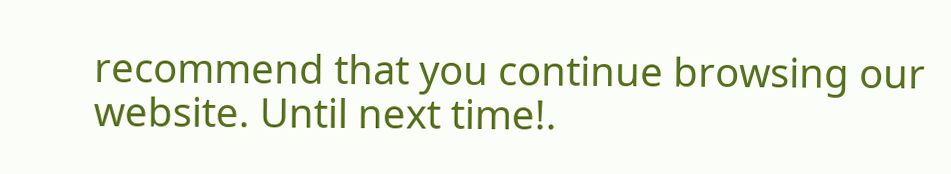recommend that you continue browsing our website. Until next time!.